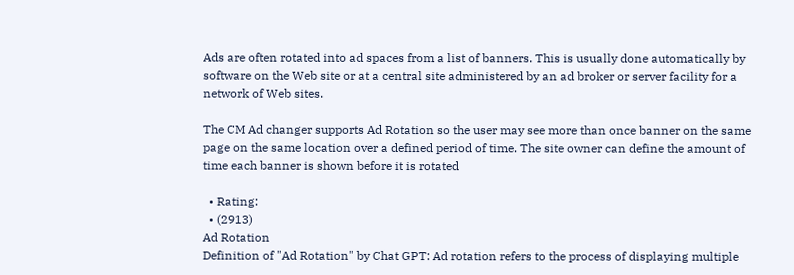Ads are often rotated into ad spaces from a list of banners. This is usually done automatically by software on the Web site or at a central site administered by an ad broker or server facility for a network of Web sites.

The CM Ad changer supports Ad Rotation so the user may see more than once banner on the same page on the same location over a defined period of time. The site owner can define the amount of time each banner is shown before it is rotated

  • Rating:
  • (2913)
Ad Rotation
Definition of "Ad Rotation" by Chat GPT: Ad rotation refers to the process of displaying multiple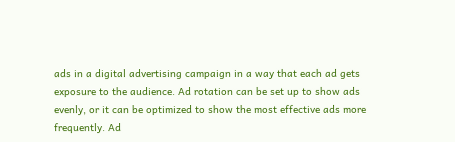ads in a digital advertising campaign in a way that each ad gets exposure to the audience. Ad rotation can be set up to show ads evenly, or it can be optimized to show the most effective ads more frequently. Ad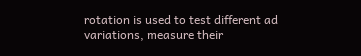rotation is used to test different ad variations, measure their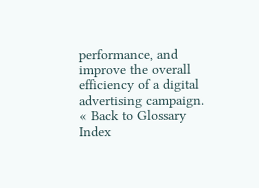performance, and improve the overall efficiency of a digital advertising campaign.
« Back to Glossary Index